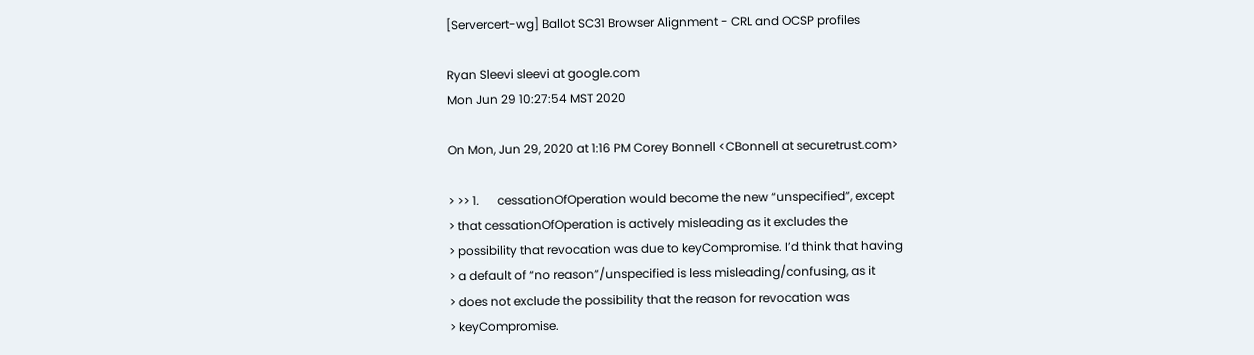[Servercert-wg] Ballot SC31 Browser Alignment - CRL and OCSP profiles

Ryan Sleevi sleevi at google.com
Mon Jun 29 10:27:54 MST 2020

On Mon, Jun 29, 2020 at 1:16 PM Corey Bonnell <CBonnell at securetrust.com>

> >> 1.      cessationOfOperation would become the new “unspecified”, except
> that cessationOfOperation is actively misleading as it excludes the
> possibility that revocation was due to keyCompromise. I’d think that having
> a default of “no reason”/unspecified is less misleading/confusing, as it
> does not exclude the possibility that the reason for revocation was
> keyCompromise.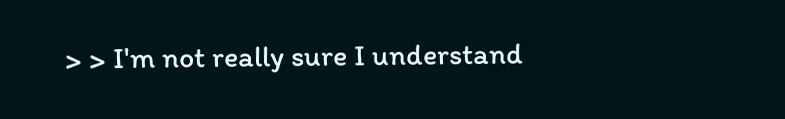> > I'm not really sure I understand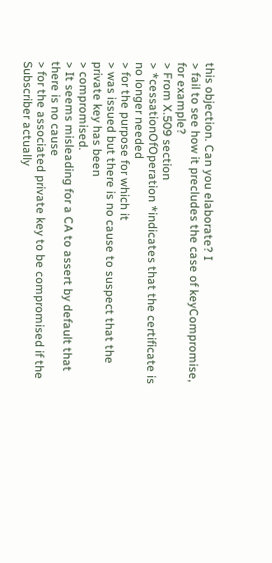this objection. Can you elaborate? I
> fail to see how it precludes the case of keyCompromise, for example?
> From X.509 section
> *cessationOfOperation *indicates that the certificate is no longer needed
> for the purpose for which it
> was issued but there is no cause to suspect that the private key has been
> compromised.
> It seems misleading for a CA to assert by default that there is no cause
> for the associated private key to be compromised if the Subscriber actually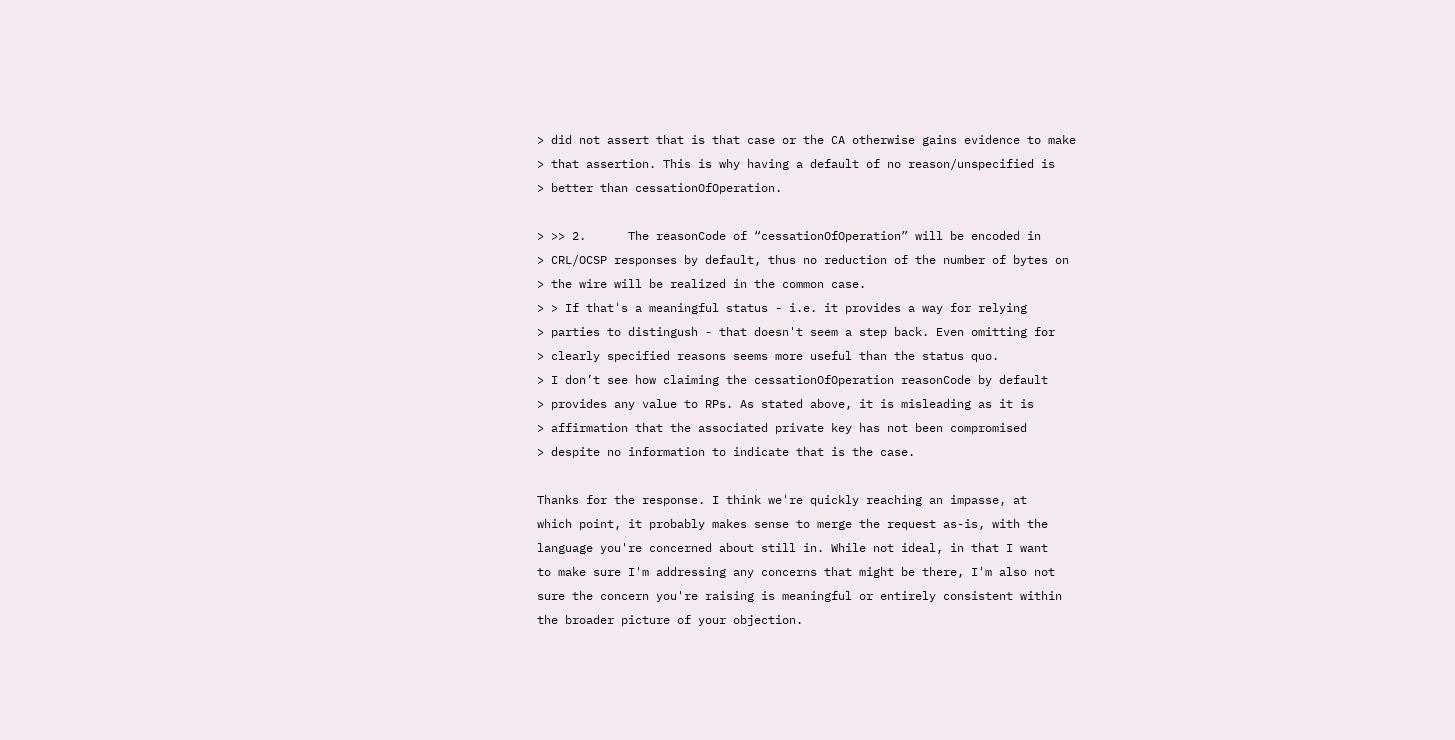> did not assert that is that case or the CA otherwise gains evidence to make
> that assertion. This is why having a default of no reason/unspecified is
> better than cessationOfOperation.

> >> 2.      The reasonCode of “cessationOfOperation” will be encoded in
> CRL/OCSP responses by default, thus no reduction of the number of bytes on
> the wire will be realized in the common case.
> > If that's a meaningful status - i.e. it provides a way for relying
> parties to distingush - that doesn't seem a step back. Even omitting for
> clearly specified reasons seems more useful than the status quo.
> I don’t see how claiming the cessationOfOperation reasonCode by default
> provides any value to RPs. As stated above, it is misleading as it is
> affirmation that the associated private key has not been compromised
> despite no information to indicate that is the case.

Thanks for the response. I think we're quickly reaching an impasse, at
which point, it probably makes sense to merge the request as-is, with the
language you're concerned about still in. While not ideal, in that I want
to make sure I'm addressing any concerns that might be there, I'm also not
sure the concern you're raising is meaningful or entirely consistent within
the broader picture of your objection.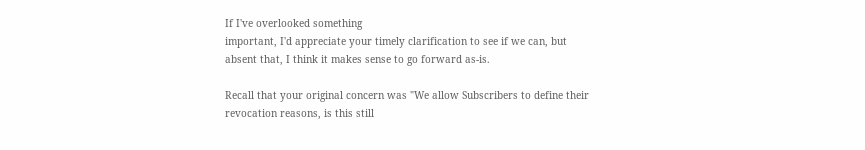If I've overlooked something
important, I'd appreciate your timely clarification to see if we can, but
absent that, I think it makes sense to go forward as-is.

Recall that your original concern was "We allow Subscribers to define their
revocation reasons, is this still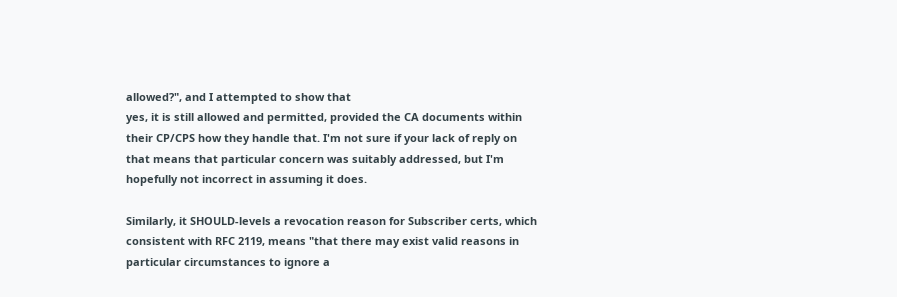allowed?", and I attempted to show that
yes, it is still allowed and permitted, provided the CA documents within
their CP/CPS how they handle that. I'm not sure if your lack of reply on
that means that particular concern was suitably addressed, but I'm
hopefully not incorrect in assuming it does.

Similarly, it SHOULD-levels a revocation reason for Subscriber certs, which
consistent with RFC 2119, means "that there may exist valid reasons in
particular circumstances to ignore a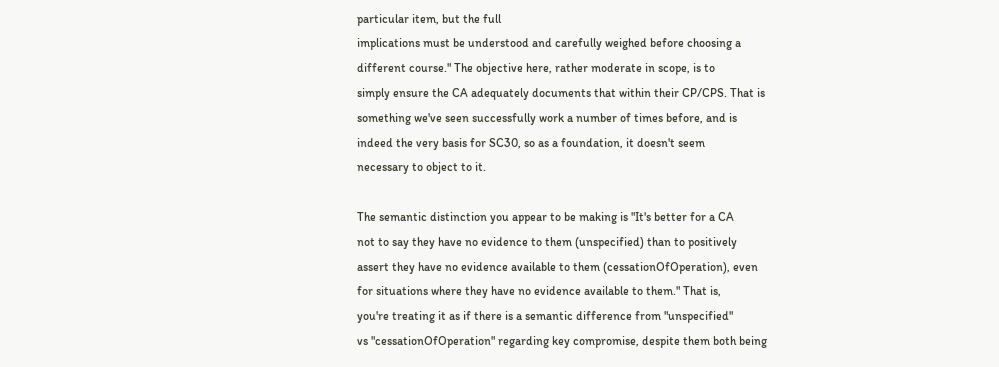particular item, but the full
implications must be understood and carefully weighed before choosing a
different course." The objective here, rather moderate in scope, is to
simply ensure the CA adequately documents that within their CP/CPS. That is
something we've seen successfully work a number of times before, and is
indeed the very basis for SC30, so as a foundation, it doesn't seem
necessary to object to it.

The semantic distinction you appear to be making is "It's better for a CA
not to say they have no evidence to them (unspecified) than to positively
assert they have no evidence available to them (cessationOfOperation), even
for situations where they have no evidence available to them." That is,
you're treating it as if there is a semantic difference from "unspecified"
vs "cessationOfOperation" regarding key compromise, despite them both being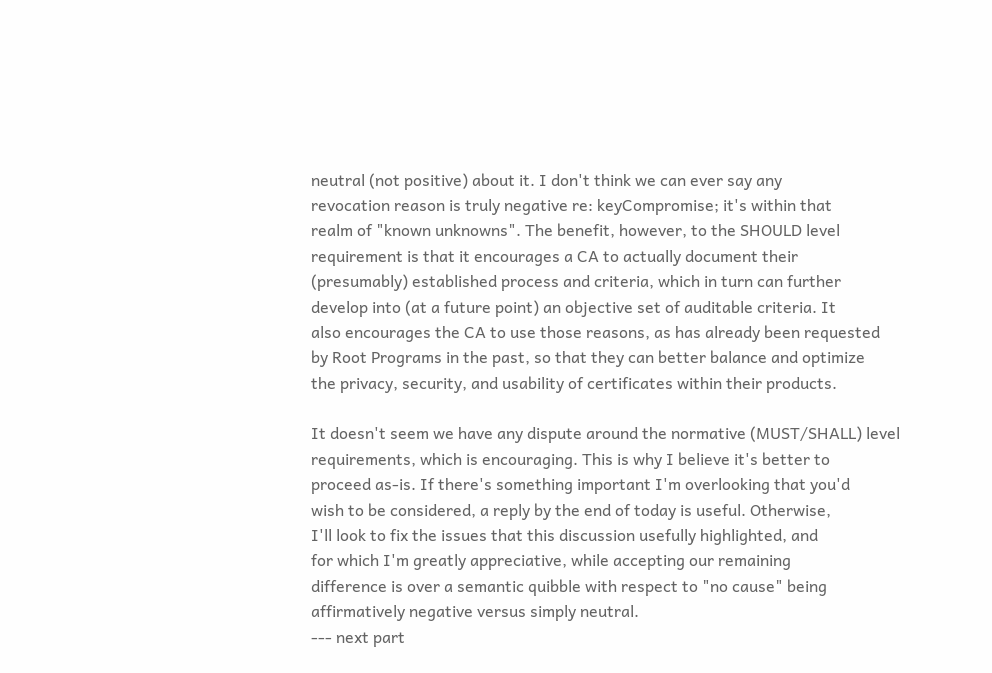neutral (not positive) about it. I don't think we can ever say any
revocation reason is truly negative re: keyCompromise; it's within that
realm of "known unknowns". The benefit, however, to the SHOULD level
requirement is that it encourages a CA to actually document their
(presumably) established process and criteria, which in turn can further
develop into (at a future point) an objective set of auditable criteria. It
also encourages the CA to use those reasons, as has already been requested
by Root Programs in the past, so that they can better balance and optimize
the privacy, security, and usability of certificates within their products.

It doesn't seem we have any dispute around the normative (MUST/SHALL) level
requirements, which is encouraging. This is why I believe it's better to
proceed as-is. If there's something important I'm overlooking that you'd
wish to be considered, a reply by the end of today is useful. Otherwise,
I'll look to fix the issues that this discussion usefully highlighted, and
for which I'm greatly appreciative, while accepting our remaining
difference is over a semantic quibble with respect to "no cause" being
affirmatively negative versus simply neutral.
--- next part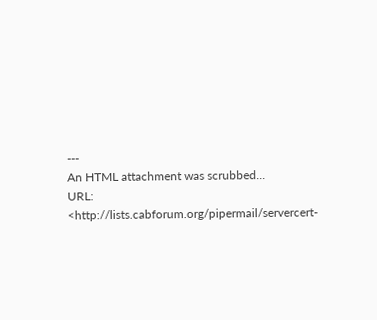---
An HTML attachment was scrubbed...
URL: <http://lists.cabforum.org/pipermail/servercert-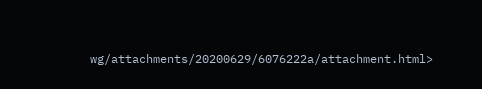wg/attachments/20200629/6076222a/attachment.html>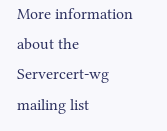More information about the Servercert-wg mailing list